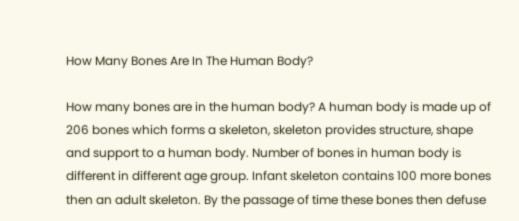How Many Bones Are In The Human Body?

How many bones are in the human body? A human body is made up of 206 bones which forms a skeleton, skeleton provides structure, shape and support to a human body. Number of bones in human body is different in different age group. Infant skeleton contains 100 more bones then an adult skeleton. By the passage of time these bones then defuse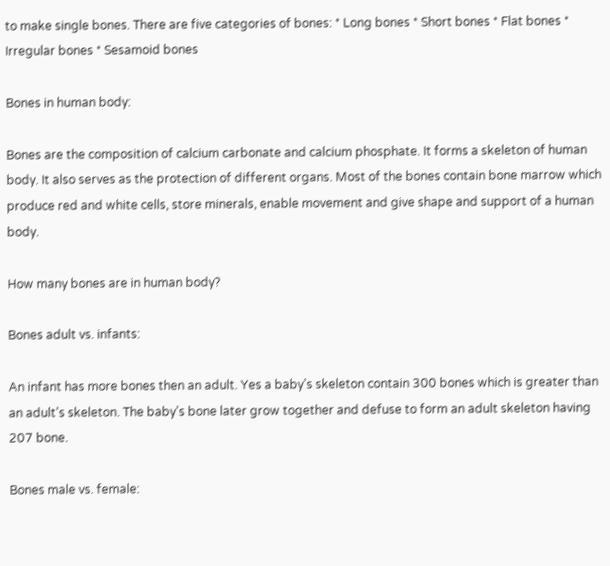to make single bones. There are five categories of bones: * Long bones * Short bones * Flat bones * Irregular bones * Sesamoid bones

Bones in human body:

Bones are the composition of calcium carbonate and calcium phosphate. It forms a skeleton of human body. It also serves as the protection of different organs. Most of the bones contain bone marrow which produce red and white cells, store minerals, enable movement and give shape and support of a human body.

How many bones are in human body?

Bones adult vs. infants:

An infant has more bones then an adult. Yes a baby’s skeleton contain 300 bones which is greater than an adult’s skeleton. The baby’s bone later grow together and defuse to form an adult skeleton having 207 bone.

Bones male vs. female: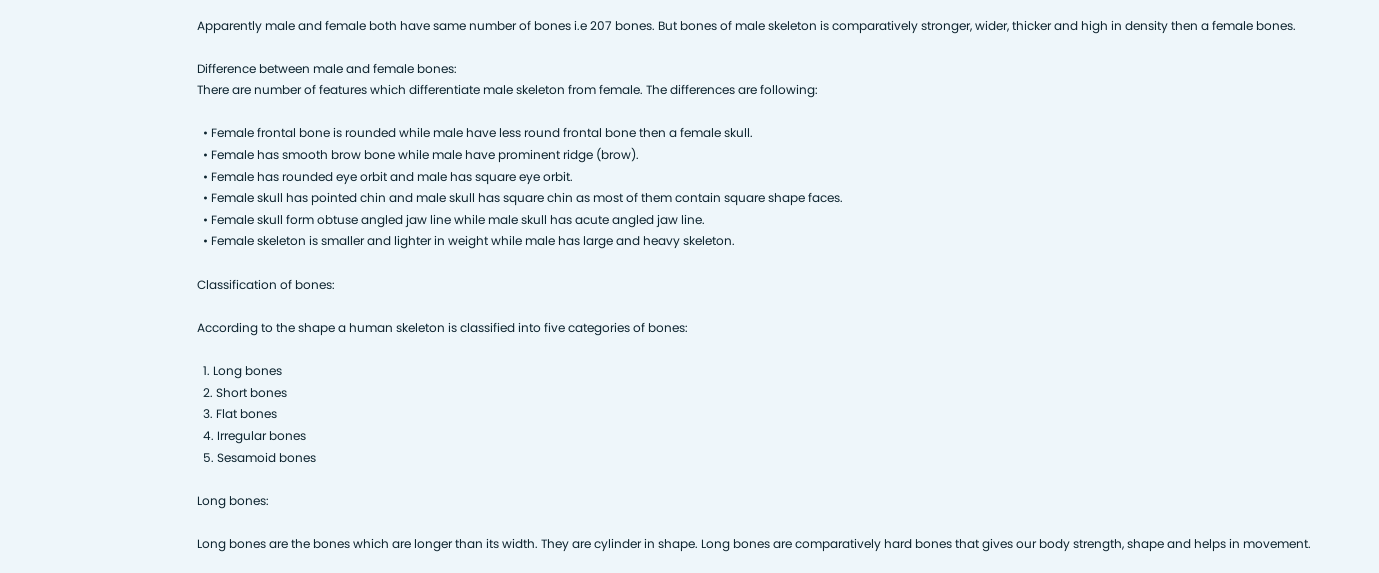Apparently male and female both have same number of bones i.e 207 bones. But bones of male skeleton is comparatively stronger, wider, thicker and high in density then a female bones.

Difference between male and female bones:
There are number of features which differentiate male skeleton from female. The differences are following:

  • Female frontal bone is rounded while male have less round frontal bone then a female skull.
  • Female has smooth brow bone while male have prominent ridge (brow).
  • Female has rounded eye orbit and male has square eye orbit.
  • Female skull has pointed chin and male skull has square chin as most of them contain square shape faces.
  • Female skull form obtuse angled jaw line while male skull has acute angled jaw line.
  • Female skeleton is smaller and lighter in weight while male has large and heavy skeleton.

Classification of bones:

According to the shape a human skeleton is classified into five categories of bones:

  1. Long bones
  2. Short bones
  3. Flat bones
  4. Irregular bones
  5. Sesamoid bones

Long bones:

Long bones are the bones which are longer than its width. They are cylinder in shape. Long bones are comparatively hard bones that gives our body strength, shape and helps in movement.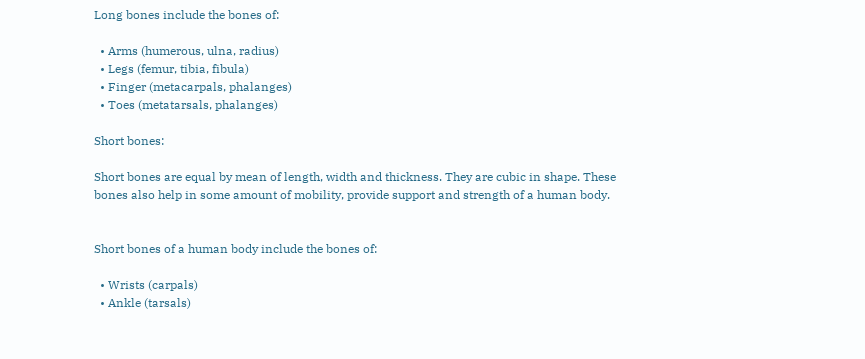Long bones include the bones of:

  • Arms (humerous, ulna, radius)
  • Legs (femur, tibia, fibula)
  • Finger (metacarpals, phalanges)
  • Toes (metatarsals, phalanges)

Short bones:

Short bones are equal by mean of length, width and thickness. They are cubic in shape. These bones also help in some amount of mobility, provide support and strength of a human body.


Short bones of a human body include the bones of:

  • Wrists (carpals)
  • Ankle (tarsals)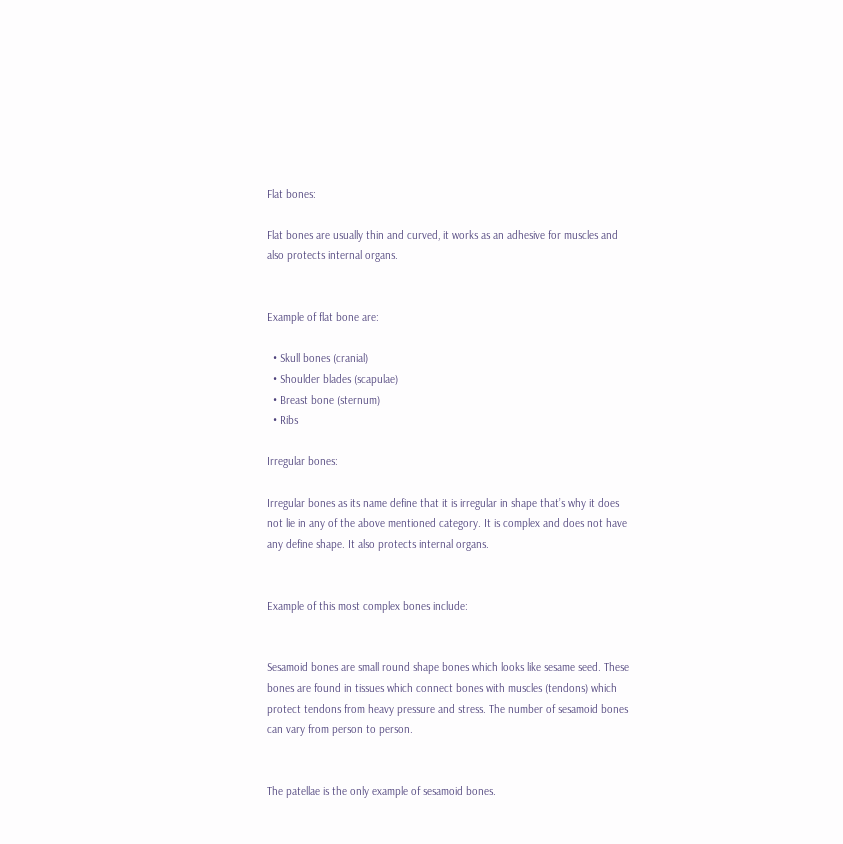Flat bones:

Flat bones are usually thin and curved, it works as an adhesive for muscles and also protects internal organs.


Example of flat bone are:

  • Skull bones (cranial)
  • Shoulder blades (scapulae)
  • Breast bone (sternum)
  • Ribs

Irregular bones:

Irregular bones as its name define that it is irregular in shape that’s why it does not lie in any of the above mentioned category. It is complex and does not have any define shape. It also protects internal organs.


Example of this most complex bones include:


Sesamoid bones are small round shape bones which looks like sesame seed. These bones are found in tissues which connect bones with muscles (tendons) which protect tendons from heavy pressure and stress. The number of sesamoid bones can vary from person to person.


The patellae is the only example of sesamoid bones.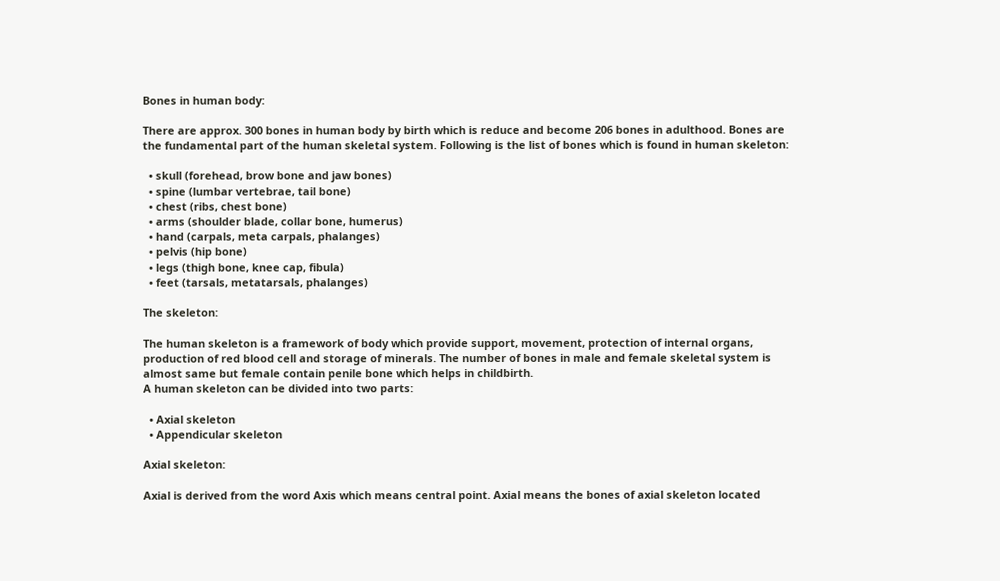Bones in human body:

There are approx. 300 bones in human body by birth which is reduce and become 206 bones in adulthood. Bones are the fundamental part of the human skeletal system. Following is the list of bones which is found in human skeleton:

  • skull (forehead, brow bone and jaw bones)
  • spine (lumbar vertebrae, tail bone)
  • chest (ribs, chest bone)
  • arms (shoulder blade, collar bone, humerus)
  • hand (carpals, meta carpals, phalanges)
  • pelvis (hip bone)
  • legs (thigh bone, knee cap, fibula)
  • feet (tarsals, metatarsals, phalanges)

The skeleton:

The human skeleton is a framework of body which provide support, movement, protection of internal organs, production of red blood cell and storage of minerals. The number of bones in male and female skeletal system is almost same but female contain penile bone which helps in childbirth.
A human skeleton can be divided into two parts:

  • Axial skeleton
  • Appendicular skeleton

Axial skeleton:

Axial is derived from the word Axis which means central point. Axial means the bones of axial skeleton located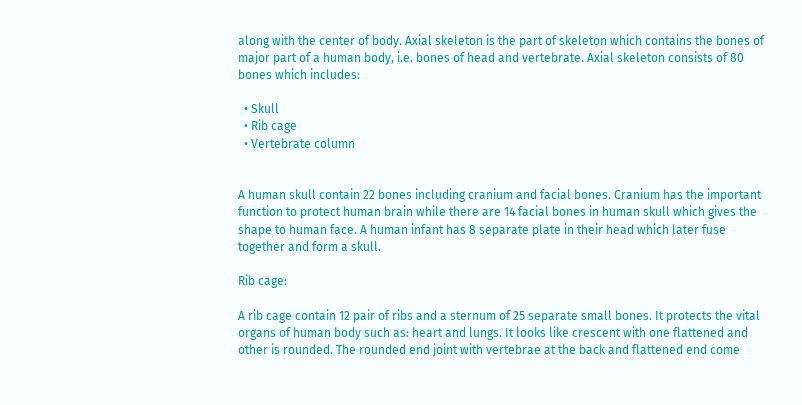along with the center of body. Axial skeleton is the part of skeleton which contains the bones of major part of a human body, i.e. bones of head and vertebrate. Axial skeleton consists of 80 bones which includes:

  • Skull
  • Rib cage
  • Vertebrate column


A human skull contain 22 bones including cranium and facial bones. Cranium has the important function to protect human brain while there are 14 facial bones in human skull which gives the shape to human face. A human infant has 8 separate plate in their head which later fuse together and form a skull.

Rib cage:

A rib cage contain 12 pair of ribs and a sternum of 25 separate small bones. It protects the vital organs of human body such as: heart and lungs. It looks like crescent with one flattened and other is rounded. The rounded end joint with vertebrae at the back and flattened end come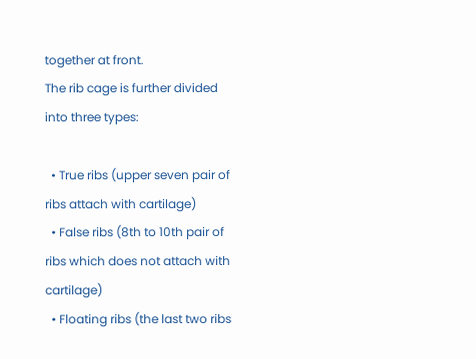together at front.
The rib cage is further divided into three types:

  • True ribs (upper seven pair of ribs attach with cartilage)
  • False ribs (8th to 10th pair of ribs which does not attach with cartilage)
  • Floating ribs (the last two ribs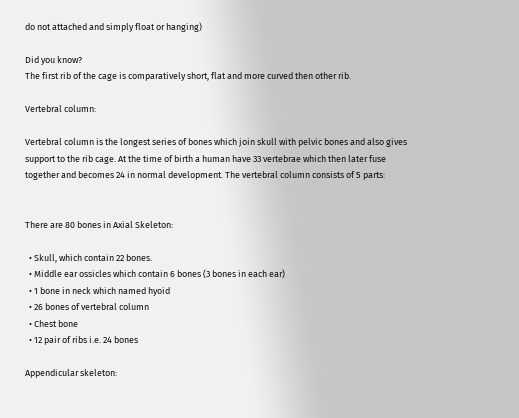do not attached and simply float or hanging)

Did you know?
The first rib of the cage is comparatively short, flat and more curved then other rib.

Vertebral column:

Vertebral column is the longest series of bones which join skull with pelvic bones and also gives support to the rib cage. At the time of birth a human have 33 vertebrae which then later fuse together and becomes 24 in normal development. The vertebral column consists of 5 parts:


There are 80 bones in Axial Skeleton:

  • Skull, which contain 22 bones.
  • Middle ear ossicles which contain 6 bones (3 bones in each ear)
  • 1 bone in neck which named hyoid
  • 26 bones of vertebral column
  • Chest bone
  • 12 pair of ribs i.e. 24 bones

Appendicular skeleton: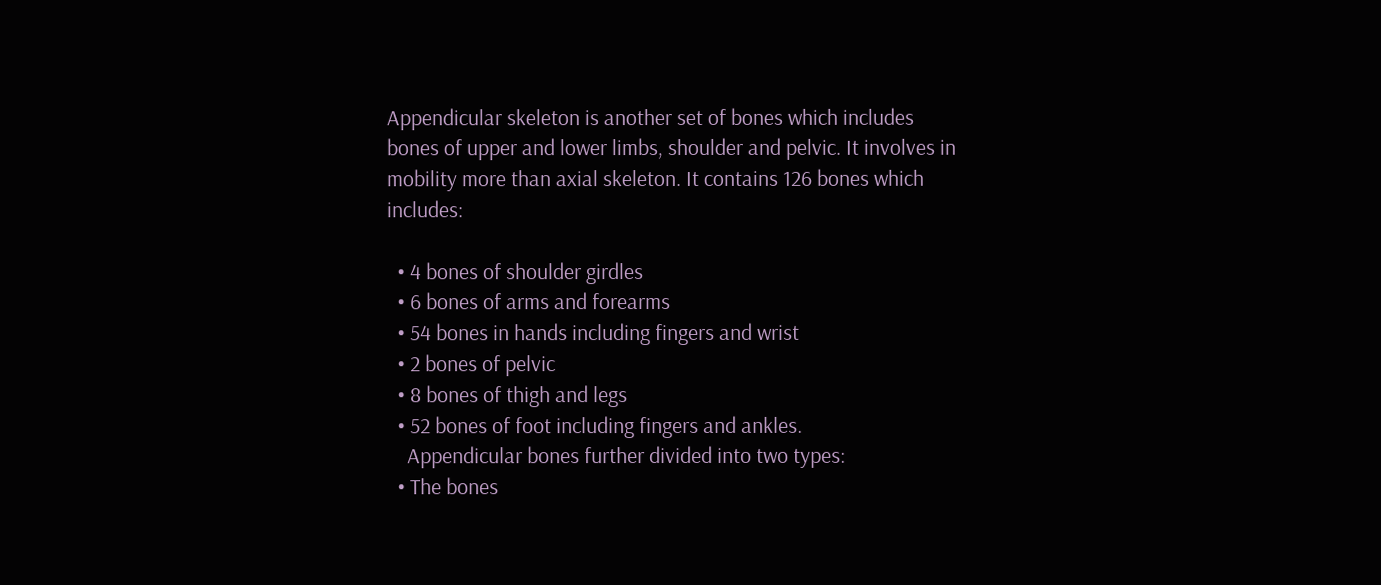Appendicular skeleton is another set of bones which includes bones of upper and lower limbs, shoulder and pelvic. It involves in mobility more than axial skeleton. It contains 126 bones which includes:

  • 4 bones of shoulder girdles
  • 6 bones of arms and forearms
  • 54 bones in hands including fingers and wrist
  • 2 bones of pelvic
  • 8 bones of thigh and legs
  • 52 bones of foot including fingers and ankles.
    Appendicular bones further divided into two types:
  • The bones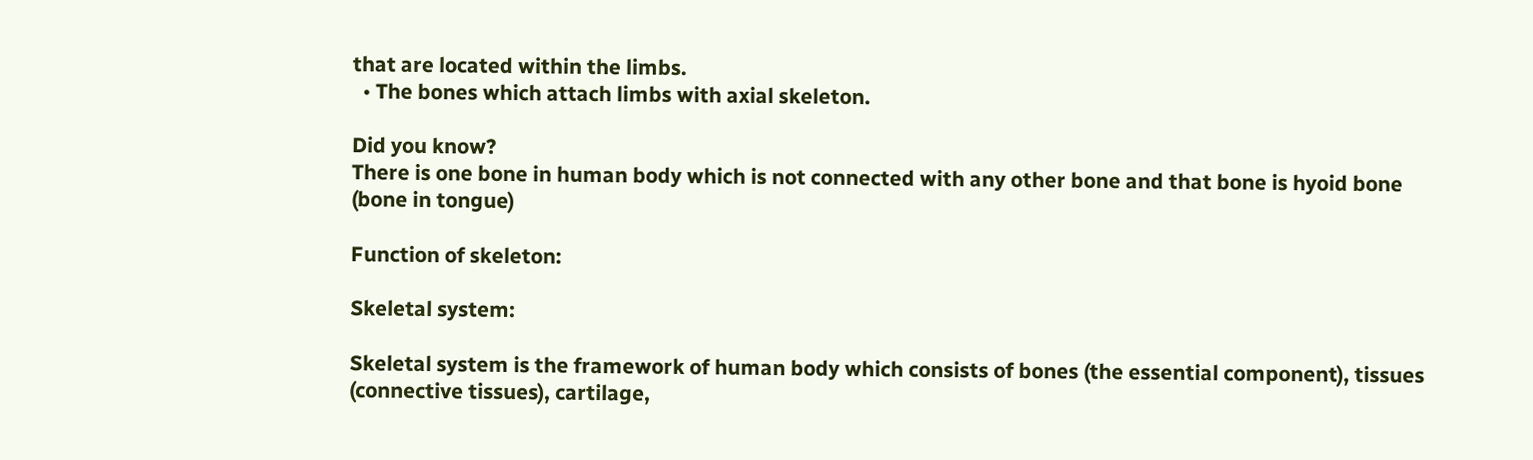that are located within the limbs.
  • The bones which attach limbs with axial skeleton.

Did you know?
There is one bone in human body which is not connected with any other bone and that bone is hyoid bone (bone in tongue)

Function of skeleton:

Skeletal system:

Skeletal system is the framework of human body which consists of bones (the essential component), tissues (connective tissues), cartilage,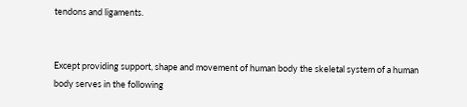tendons and ligaments.


Except providing support, shape and movement of human body the skeletal system of a human body serves in the following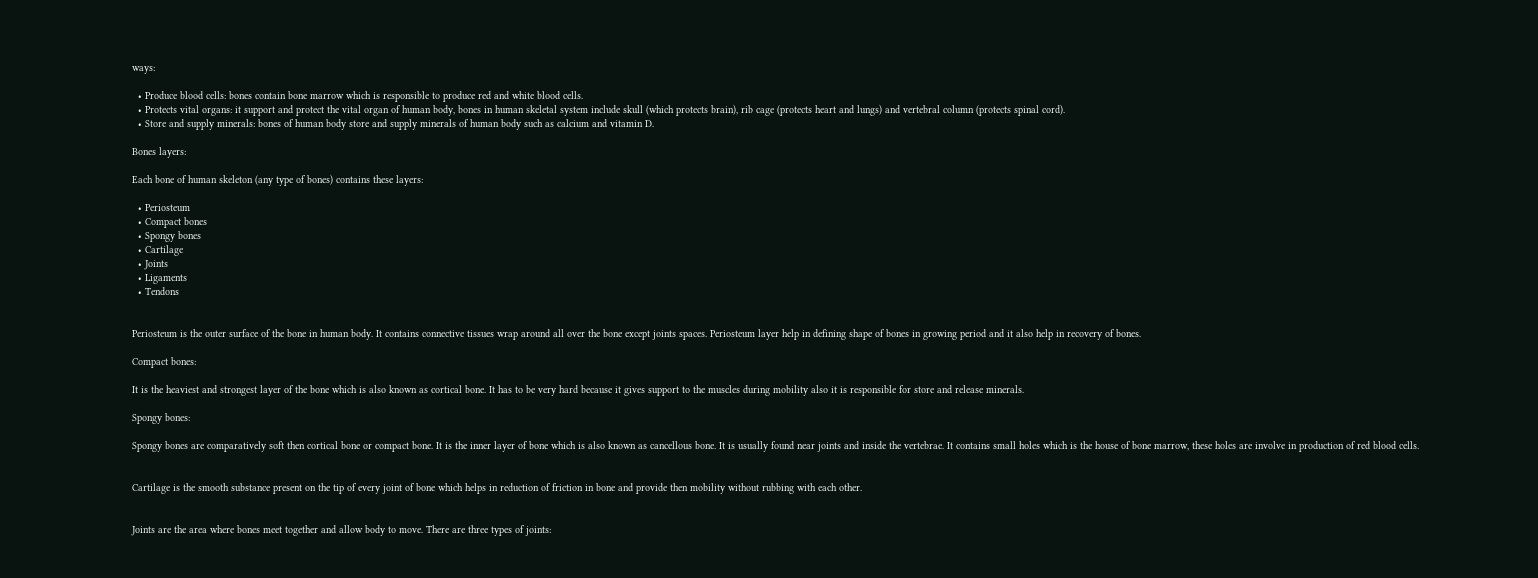ways:

  • Produce blood cells: bones contain bone marrow which is responsible to produce red and white blood cells.
  • Protects vital organs: it support and protect the vital organ of human body, bones in human skeletal system include skull (which protects brain), rib cage (protects heart and lungs) and vertebral column (protects spinal cord).
  • Store and supply minerals: bones of human body store and supply minerals of human body such as calcium and vitamin D.

Bones layers:

Each bone of human skeleton (any type of bones) contains these layers:

  • Periosteum
  • Compact bones
  • Spongy bones
  • Cartilage
  • Joints
  • Ligaments
  • Tendons


Periosteum is the outer surface of the bone in human body. It contains connective tissues wrap around all over the bone except joints spaces. Periosteum layer help in defining shape of bones in growing period and it also help in recovery of bones.

Compact bones:

It is the heaviest and strongest layer of the bone which is also known as cortical bone. It has to be very hard because it gives support to the muscles during mobility also it is responsible for store and release minerals.

Spongy bones:

Spongy bones are comparatively soft then cortical bone or compact bone. It is the inner layer of bone which is also known as cancellous bone. It is usually found near joints and inside the vertebrae. It contains small holes which is the house of bone marrow, these holes are involve in production of red blood cells.


Cartilage is the smooth substance present on the tip of every joint of bone which helps in reduction of friction in bone and provide then mobility without rubbing with each other.


Joints are the area where bones meet together and allow body to move. There are three types of joints: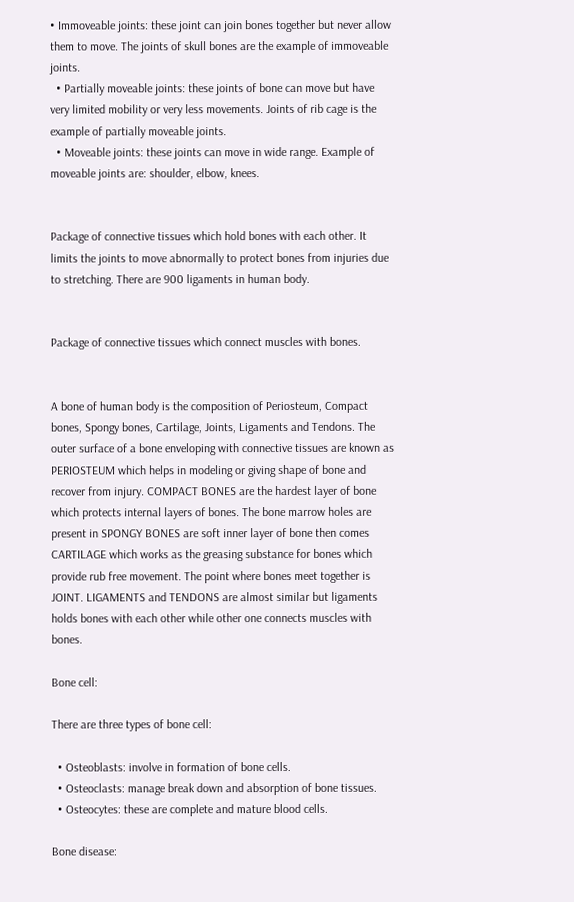• Immoveable joints: these joint can join bones together but never allow them to move. The joints of skull bones are the example of immoveable joints.
  • Partially moveable joints: these joints of bone can move but have very limited mobility or very less movements. Joints of rib cage is the example of partially moveable joints.
  • Moveable joints: these joints can move in wide range. Example of moveable joints are: shoulder, elbow, knees.


Package of connective tissues which hold bones with each other. It limits the joints to move abnormally to protect bones from injuries due to stretching. There are 900 ligaments in human body.


Package of connective tissues which connect muscles with bones.


A bone of human body is the composition of Periosteum, Compact bones, Spongy bones, Cartilage, Joints, Ligaments and Tendons. The outer surface of a bone enveloping with connective tissues are known as PERIOSTEUM which helps in modeling or giving shape of bone and recover from injury. COMPACT BONES are the hardest layer of bone which protects internal layers of bones. The bone marrow holes are present in SPONGY BONES are soft inner layer of bone then comes CARTILAGE which works as the greasing substance for bones which provide rub free movement. The point where bones meet together is JOINT. LIGAMENTS and TENDONS are almost similar but ligaments holds bones with each other while other one connects muscles with bones.

Bone cell:

There are three types of bone cell:

  • Osteoblasts: involve in formation of bone cells.
  • Osteoclasts: manage break down and absorption of bone tissues.
  • Osteocytes: these are complete and mature blood cells.

Bone disease: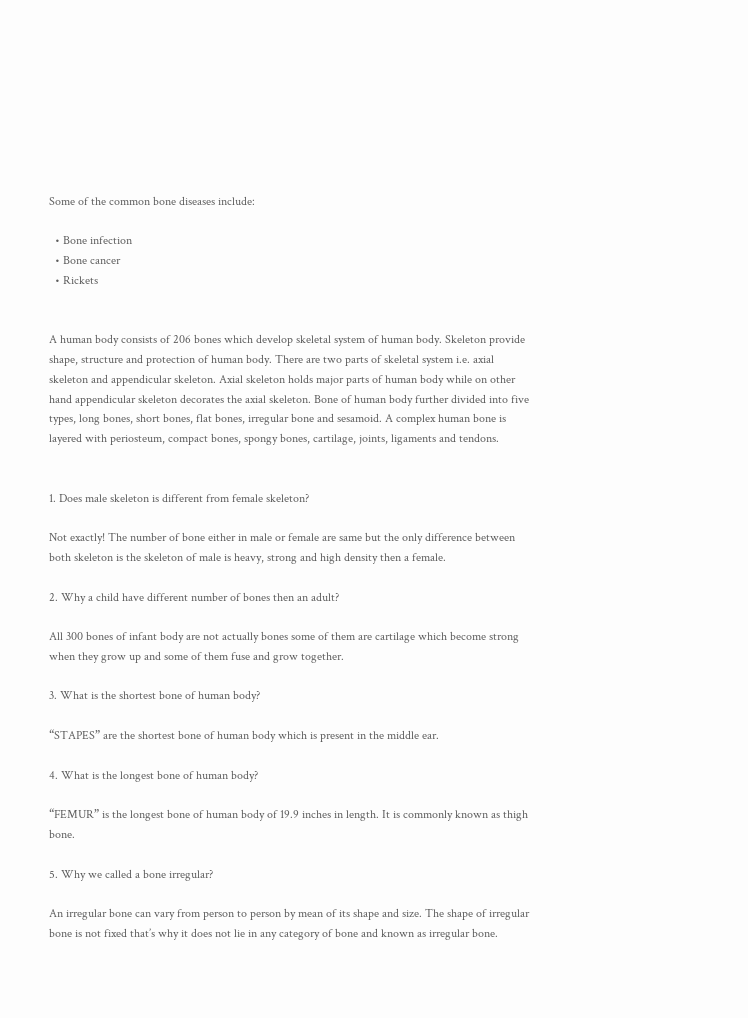Some of the common bone diseases include:

  • Bone infection
  • Bone cancer
  • Rickets


A human body consists of 206 bones which develop skeletal system of human body. Skeleton provide shape, structure and protection of human body. There are two parts of skeletal system i.e. axial skeleton and appendicular skeleton. Axial skeleton holds major parts of human body while on other hand appendicular skeleton decorates the axial skeleton. Bone of human body further divided into five types, long bones, short bones, flat bones, irregular bone and sesamoid. A complex human bone is layered with periosteum, compact bones, spongy bones, cartilage, joints, ligaments and tendons.


1. Does male skeleton is different from female skeleton?

Not exactly! The number of bone either in male or female are same but the only difference between both skeleton is the skeleton of male is heavy, strong and high density then a female.

2. Why a child have different number of bones then an adult?

All 300 bones of infant body are not actually bones some of them are cartilage which become strong when they grow up and some of them fuse and grow together.

3. What is the shortest bone of human body?

“STAPES” are the shortest bone of human body which is present in the middle ear.

4. What is the longest bone of human body?

“FEMUR” is the longest bone of human body of 19.9 inches in length. It is commonly known as thigh bone.

5. Why we called a bone irregular?

An irregular bone can vary from person to person by mean of its shape and size. The shape of irregular bone is not fixed that’s why it does not lie in any category of bone and known as irregular bone.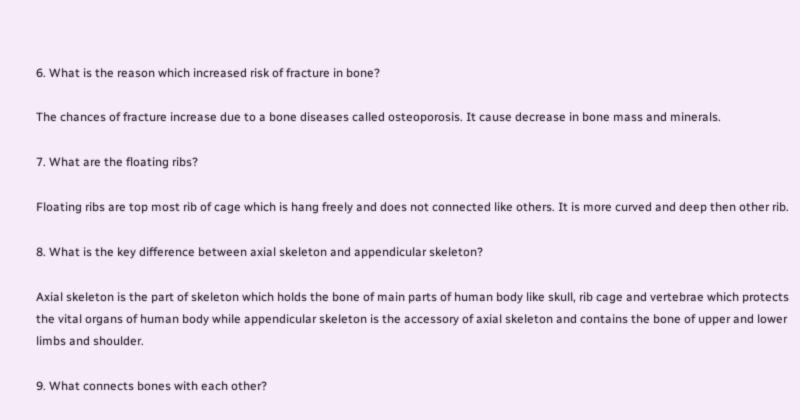6. What is the reason which increased risk of fracture in bone?

The chances of fracture increase due to a bone diseases called osteoporosis. It cause decrease in bone mass and minerals.

7. What are the floating ribs?

Floating ribs are top most rib of cage which is hang freely and does not connected like others. It is more curved and deep then other rib.

8. What is the key difference between axial skeleton and appendicular skeleton?

Axial skeleton is the part of skeleton which holds the bone of main parts of human body like skull, rib cage and vertebrae which protects the vital organs of human body while appendicular skeleton is the accessory of axial skeleton and contains the bone of upper and lower limbs and shoulder.

9. What connects bones with each other?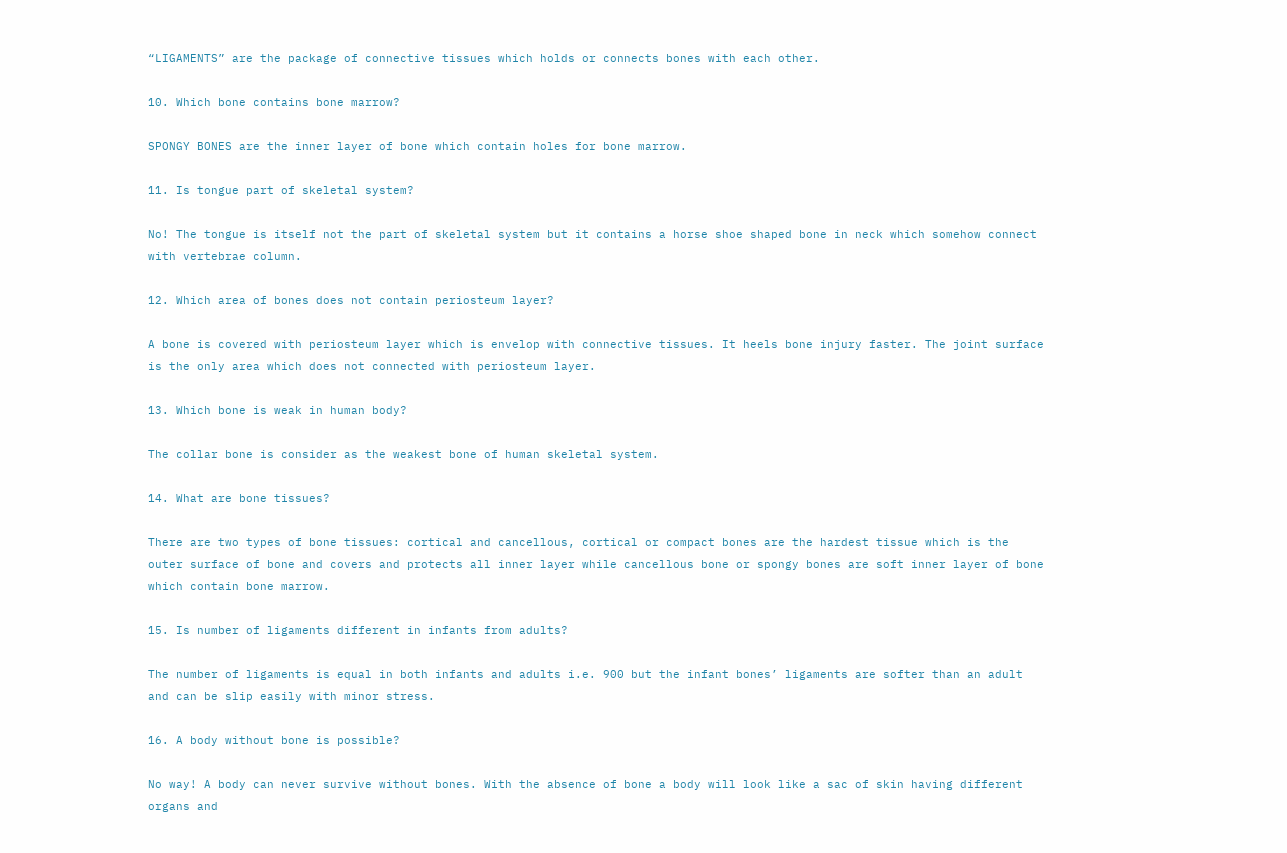“LIGAMENTS” are the package of connective tissues which holds or connects bones with each other.

10. Which bone contains bone marrow?

SPONGY BONES are the inner layer of bone which contain holes for bone marrow.

11. Is tongue part of skeletal system?

No! The tongue is itself not the part of skeletal system but it contains a horse shoe shaped bone in neck which somehow connect with vertebrae column.

12. Which area of bones does not contain periosteum layer?

A bone is covered with periosteum layer which is envelop with connective tissues. It heels bone injury faster. The joint surface is the only area which does not connected with periosteum layer.

13. Which bone is weak in human body?

The collar bone is consider as the weakest bone of human skeletal system.

14. What are bone tissues?

There are two types of bone tissues: cortical and cancellous, cortical or compact bones are the hardest tissue which is the outer surface of bone and covers and protects all inner layer while cancellous bone or spongy bones are soft inner layer of bone which contain bone marrow.

15. Is number of ligaments different in infants from adults?

The number of ligaments is equal in both infants and adults i.e. 900 but the infant bones’ ligaments are softer than an adult and can be slip easily with minor stress.

16. A body without bone is possible?

No way! A body can never survive without bones. With the absence of bone a body will look like a sac of skin having different organs and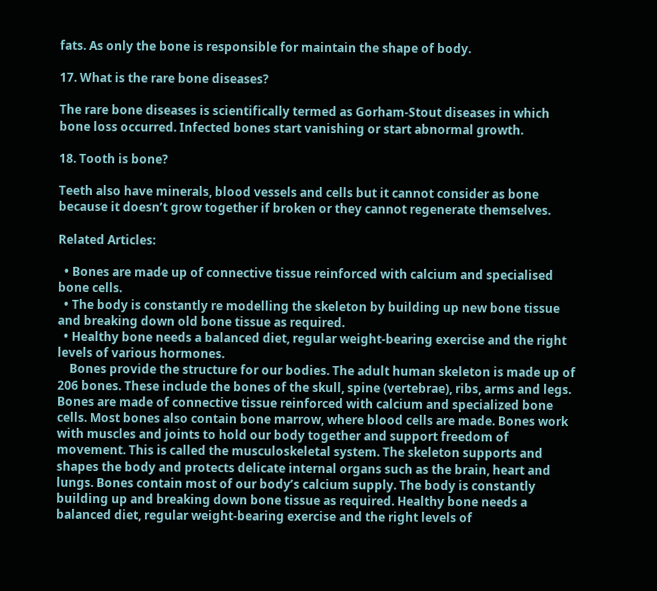fats. As only the bone is responsible for maintain the shape of body.

17. What is the rare bone diseases?

The rare bone diseases is scientifically termed as Gorham-Stout diseases in which bone loss occurred. Infected bones start vanishing or start abnormal growth.

18. Tooth is bone?

Teeth also have minerals, blood vessels and cells but it cannot consider as bone because it doesn’t grow together if broken or they cannot regenerate themselves.

Related Articles:

  • Bones are made up of connective tissue reinforced with calcium and specialised bone cells.
  • The body is constantly re modelling the skeleton by building up new bone tissue and breaking down old bone tissue as required.
  • Healthy bone needs a balanced diet, regular weight-bearing exercise and the right levels of various hormones.
    Bones provide the structure for our bodies. The adult human skeleton is made up of 206 bones. These include the bones of the skull, spine (vertebrae), ribs, arms and legs. Bones are made of connective tissue reinforced with calcium and specialized bone cells. Most bones also contain bone marrow, where blood cells are made. Bones work with muscles and joints to hold our body together and support freedom of movement. This is called the musculoskeletal system. The skeleton supports and shapes the body and protects delicate internal organs such as the brain, heart and lungs. Bones contain most of our body’s calcium supply. The body is constantly building up and breaking down bone tissue as required. Healthy bone needs a balanced diet, regular weight-bearing exercise and the right levels of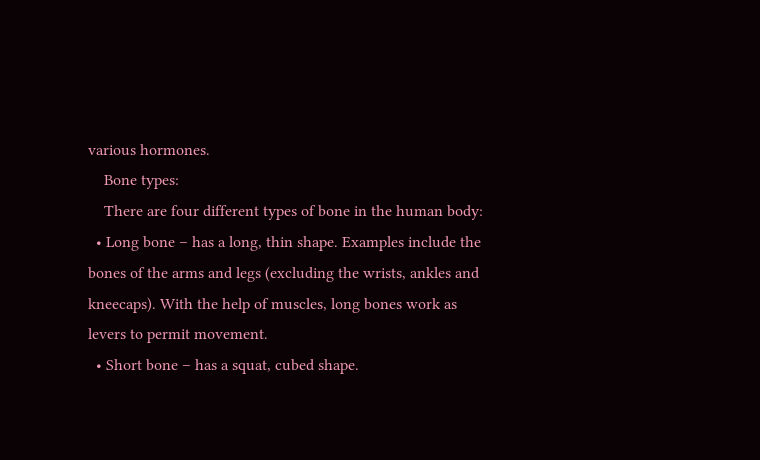various hormones.
    Bone types:
    There are four different types of bone in the human body:
  • Long bone – has a long, thin shape. Examples include the bones of the arms and legs (excluding the wrists, ankles and kneecaps). With the help of muscles, long bones work as levers to permit movement.
  • Short bone – has a squat, cubed shape.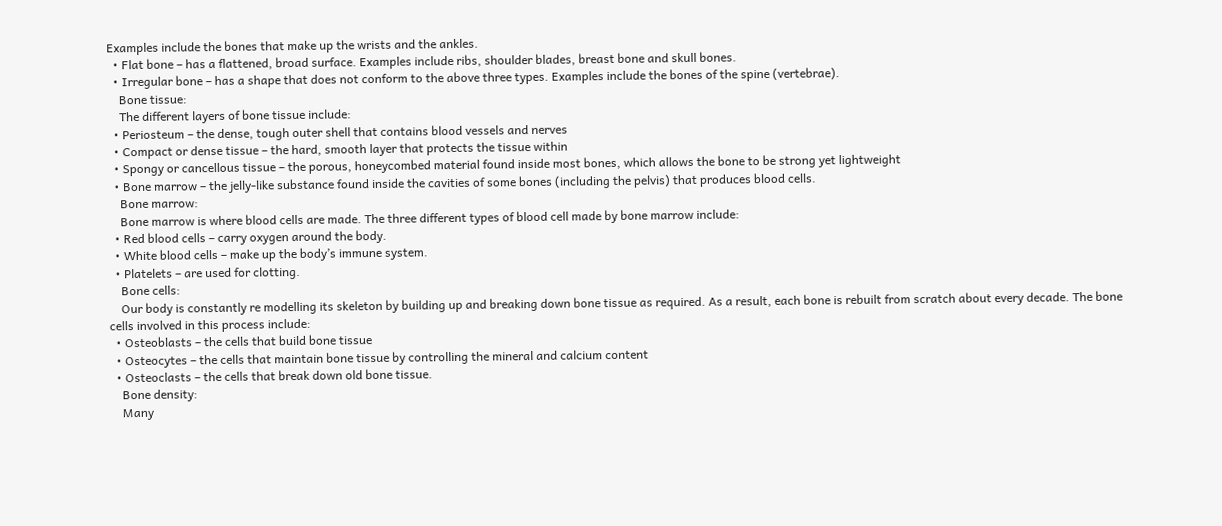Examples include the bones that make up the wrists and the ankles.
  • Flat bone – has a flattened, broad surface. Examples include ribs, shoulder blades, breast bone and skull bones.
  • Irregular bone – has a shape that does not conform to the above three types. Examples include the bones of the spine (vertebrae).
    Bone tissue:
    The different layers of bone tissue include:
  • Periosteum – the dense, tough outer shell that contains blood vessels and nerves
  • Compact or dense tissue – the hard, smooth layer that protects the tissue within
  • Spongy or cancellous tissue – the porous, honeycombed material found inside most bones, which allows the bone to be strong yet lightweight
  • Bone marrow – the jelly-like substance found inside the cavities of some bones (including the pelvis) that produces blood cells.
    Bone marrow:
    Bone marrow is where blood cells are made. The three different types of blood cell made by bone marrow include:
  • Red blood cells – carry oxygen around the body.
  • White blood cells – make up the body’s immune system.
  • Platelets – are used for clotting.
    Bone cells:
    Our body is constantly re modelling its skeleton by building up and breaking down bone tissue as required. As a result, each bone is rebuilt from scratch about every decade. The bone cells involved in this process include:
  • Osteoblasts – the cells that build bone tissue
  • Osteocytes – the cells that maintain bone tissue by controlling the mineral and calcium content
  • Osteoclasts – the cells that break down old bone tissue.
    Bone density:
    Many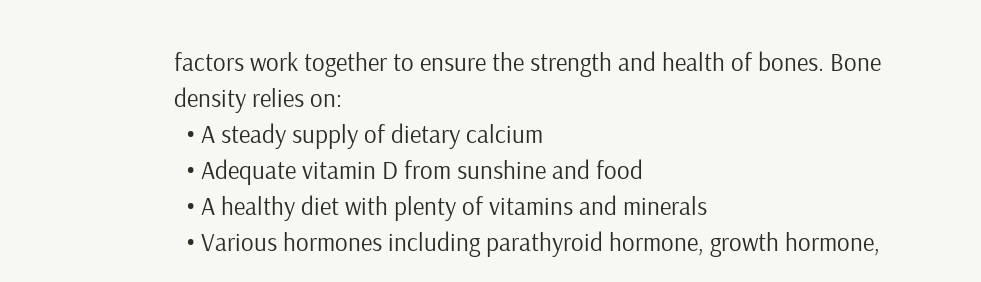factors work together to ensure the strength and health of bones. Bone density relies on:
  • A steady supply of dietary calcium
  • Adequate vitamin D from sunshine and food
  • A healthy diet with plenty of vitamins and minerals
  • Various hormones including parathyroid hormone, growth hormone,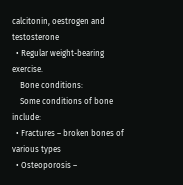calcitonin, oestrogen and testosterone
  • Regular weight-bearing exercise.
    Bone conditions:
    Some conditions of bone include:
  • Fractures – broken bones of various types
  • Osteoporosis –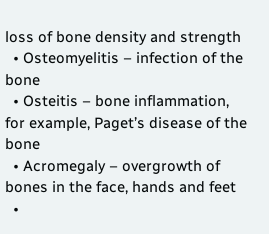loss of bone density and strength
  • Osteomyelitis – infection of the bone
  • Osteitis – bone inflammation, for example, Paget’s disease of the bone
  • Acromegaly – overgrowth of bones in the face, hands and feet
  •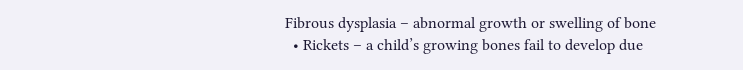Fibrous dysplasia – abnormal growth or swelling of bone
  • Rickets – a child’s growing bones fail to develop due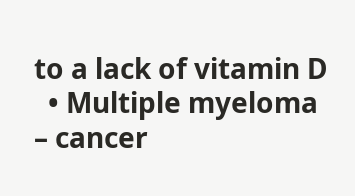to a lack of vitamin D
  • Multiple myeloma – cancer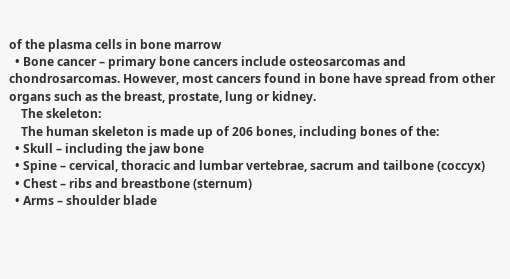of the plasma cells in bone marrow
  • Bone cancer – primary bone cancers include osteosarcomas and chondrosarcomas. However, most cancers found in bone have spread from other organs such as the breast, prostate, lung or kidney.
    The skeleton:
    The human skeleton is made up of 206 bones, including bones of the:
  • Skull – including the jaw bone
  • Spine – cervical, thoracic and lumbar vertebrae, sacrum and tailbone (coccyx)
  • Chest – ribs and breastbone (sternum)
  • Arms – shoulder blade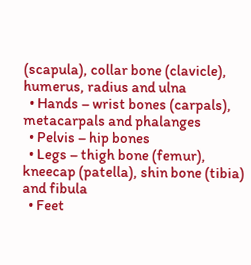(scapula), collar bone (clavicle), humerus, radius and ulna
  • Hands – wrist bones (carpals), metacarpals and phalanges
  • Pelvis – hip bones
  • Legs – thigh bone (femur), kneecap (patella), shin bone (tibia) and fibula
  • Feet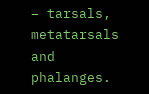– tarsals, metatarsals and phalanges.